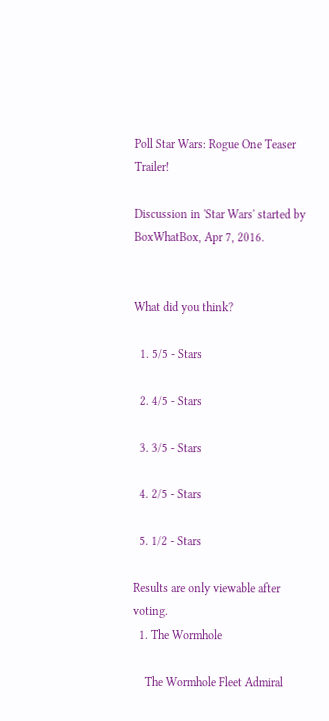Poll Star Wars: Rogue One Teaser Trailer!

Discussion in 'Star Wars' started by BoxWhatBox, Apr 7, 2016.


What did you think?

  1. 5/5 - Stars

  2. 4/5 - Stars

  3. 3/5 - Stars

  4. 2/5 - Stars

  5. 1/2 - Stars

Results are only viewable after voting.
  1. The Wormhole

    The Wormhole Fleet Admiral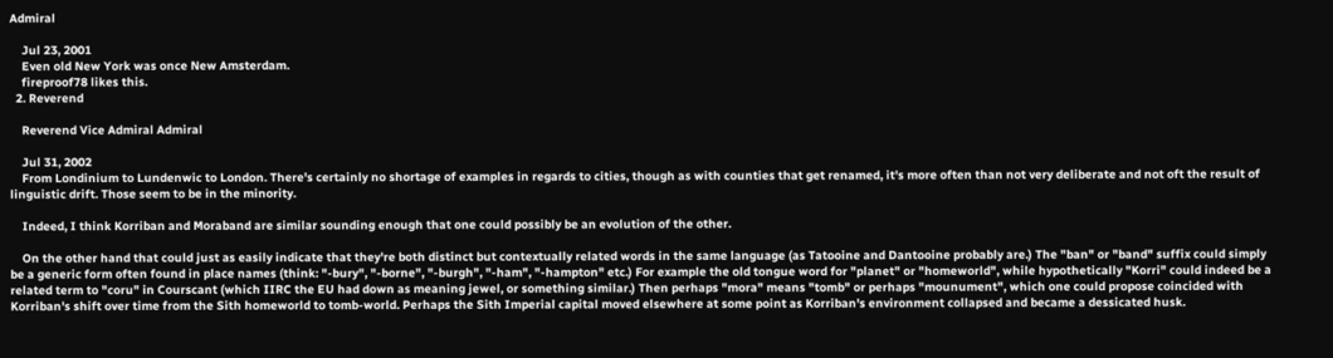Admiral

    Jul 23, 2001
    Even old New York was once New Amsterdam.
    fireproof78 likes this.
  2. Reverend

    Reverend Vice Admiral Admiral

    Jul 31, 2002
    From Londinium to Lundenwic to London. There's certainly no shortage of examples in regards to cities, though as with counties that get renamed, it's more often than not very deliberate and not oft the result of linguistic drift. Those seem to be in the minority.

    Indeed, I think Korriban and Moraband are similar sounding enough that one could possibly be an evolution of the other.

    On the other hand that could just as easily indicate that they're both distinct but contextually related words in the same language (as Tatooine and Dantooine probably are.) The "ban" or "band" suffix could simply be a generic form often found in place names (think: "-bury", "-borne", "-burgh", "-ham", "-hampton" etc.) For example the old tongue word for "planet" or "homeworld", while hypothetically "Korri" could indeed be a related term to "coru" in Courscant (which IIRC the EU had down as meaning jewel, or something similar.) Then perhaps "mora" means "tomb" or perhaps "mounument", which one could propose coincided with Korriban's shift over time from the Sith homeworld to tomb-world. Perhaps the Sith Imperial capital moved elsewhere at some point as Korriban's environment collapsed and became a dessicated husk.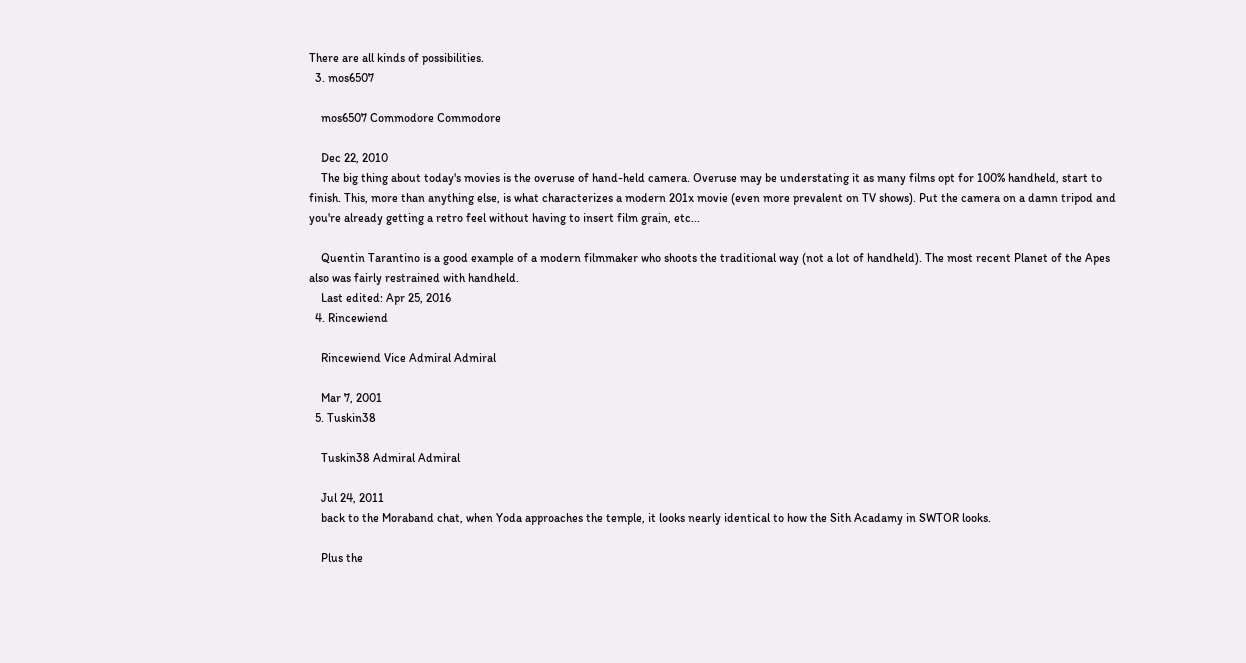There are all kinds of possibilities.
  3. mos6507

    mos6507 Commodore Commodore

    Dec 22, 2010
    The big thing about today's movies is the overuse of hand-held camera. Overuse may be understating it as many films opt for 100% handheld, start to finish. This, more than anything else, is what characterizes a modern 201x movie (even more prevalent on TV shows). Put the camera on a damn tripod and you're already getting a retro feel without having to insert film grain, etc...

    Quentin Tarantino is a good example of a modern filmmaker who shoots the traditional way (not a lot of handheld). The most recent Planet of the Apes also was fairly restrained with handheld.
    Last edited: Apr 25, 2016
  4. Rincewiend

    Rincewiend Vice Admiral Admiral

    Mar 7, 2001
  5. Tuskin38

    Tuskin38 Admiral Admiral

    Jul 24, 2011
    back to the Moraband chat, when Yoda approaches the temple, it looks nearly identical to how the Sith Acadamy in SWTOR looks.

    Plus the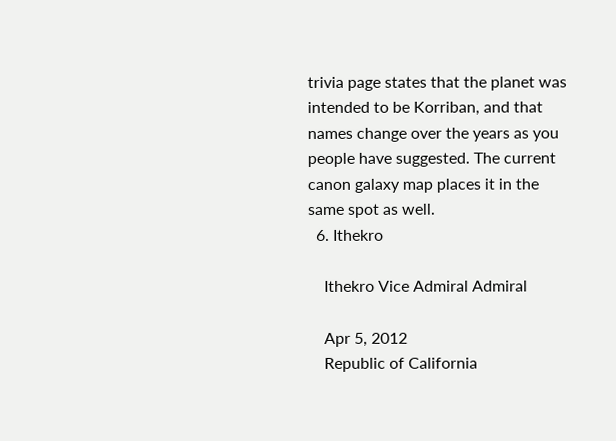trivia page states that the planet was intended to be Korriban, and that names change over the years as you people have suggested. The current canon galaxy map places it in the same spot as well.
  6. Ithekro

    Ithekro Vice Admiral Admiral

    Apr 5, 2012
    Republic of California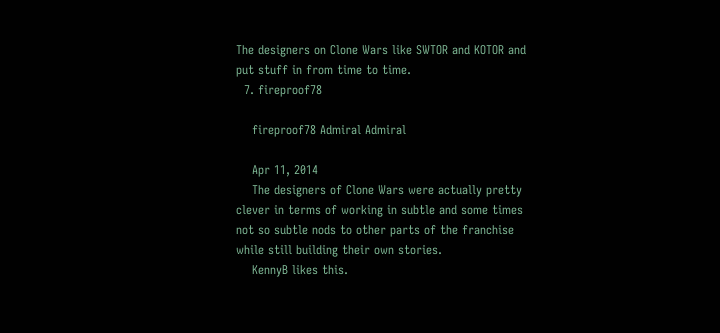The designers on Clone Wars like SWTOR and KOTOR and put stuff in from time to time.
  7. fireproof78

    fireproof78 Admiral Admiral

    Apr 11, 2014
    The designers of Clone Wars were actually pretty clever in terms of working in subtle and some times not so subtle nods to other parts of the franchise while still building their own stories.
    KennyB likes this.